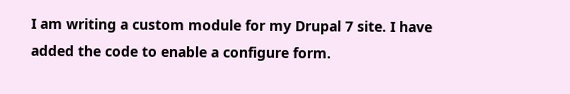I am writing a custom module for my Drupal 7 site. I have added the code to enable a configure form.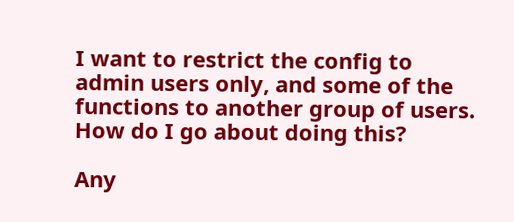I want to restrict the config to admin users only, and some of the functions to another group of users. How do I go about doing this?

Any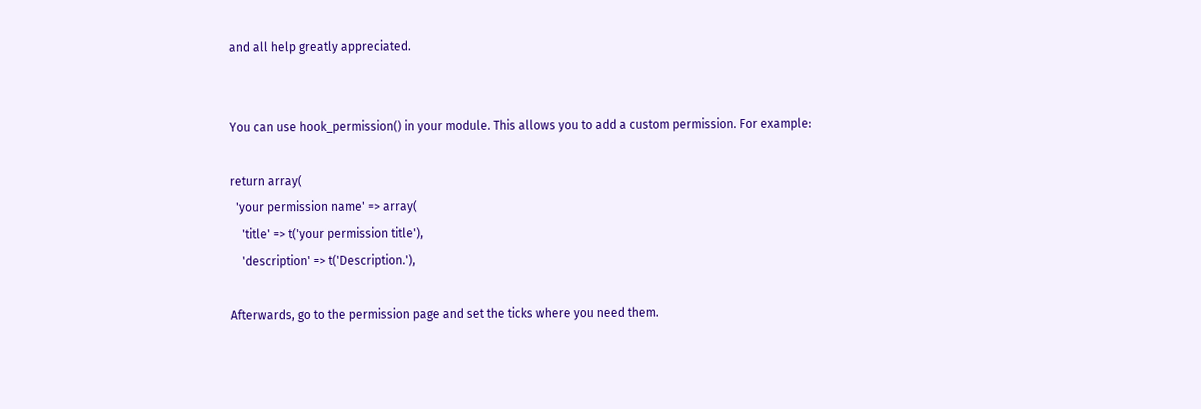and all help greatly appreciated.


You can use hook_permission() in your module. This allows you to add a custom permission. For example:

return array(
  'your permission name' => array(
    'title' => t('your permission title'),
    'description' => t('Description.'),

Afterwards, go to the permission page and set the ticks where you need them.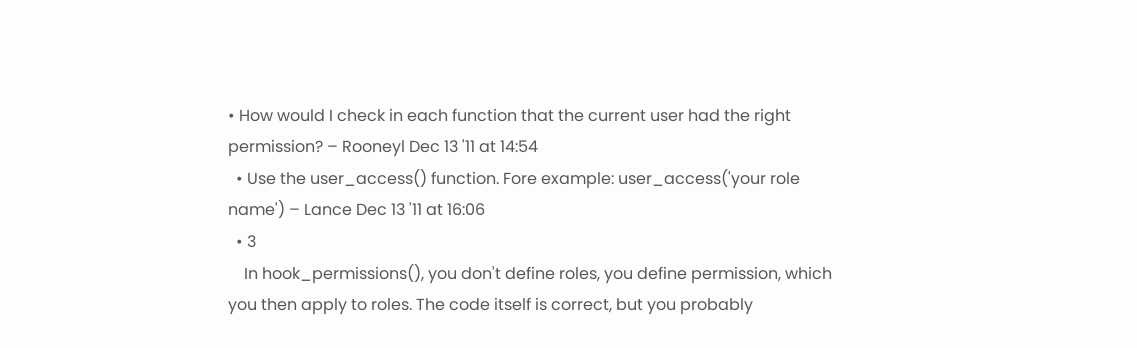• How would I check in each function that the current user had the right permission? – Rooneyl Dec 13 '11 at 14:54
  • Use the user_access() function. Fore example: user_access('your role name') – Lance Dec 13 '11 at 16:06
  • 3
    In hook_permissions(), you don't define roles, you define permission, which you then apply to roles. The code itself is correct, but you probably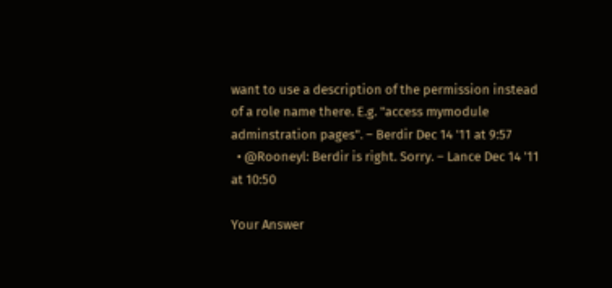want to use a description of the permission instead of a role name there. E.g. "access mymodule adminstration pages". – Berdir Dec 14 '11 at 9:57
  • @Rooneyl: Berdir is right. Sorry. – Lance Dec 14 '11 at 10:50

Your Answer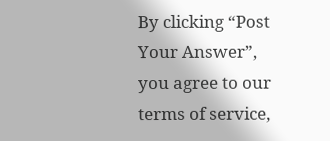By clicking “Post Your Answer”, you agree to our terms of service,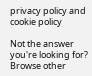privacy policy and cookie policy

Not the answer you're looking for? Browse other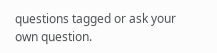questions tagged or ask your own question.